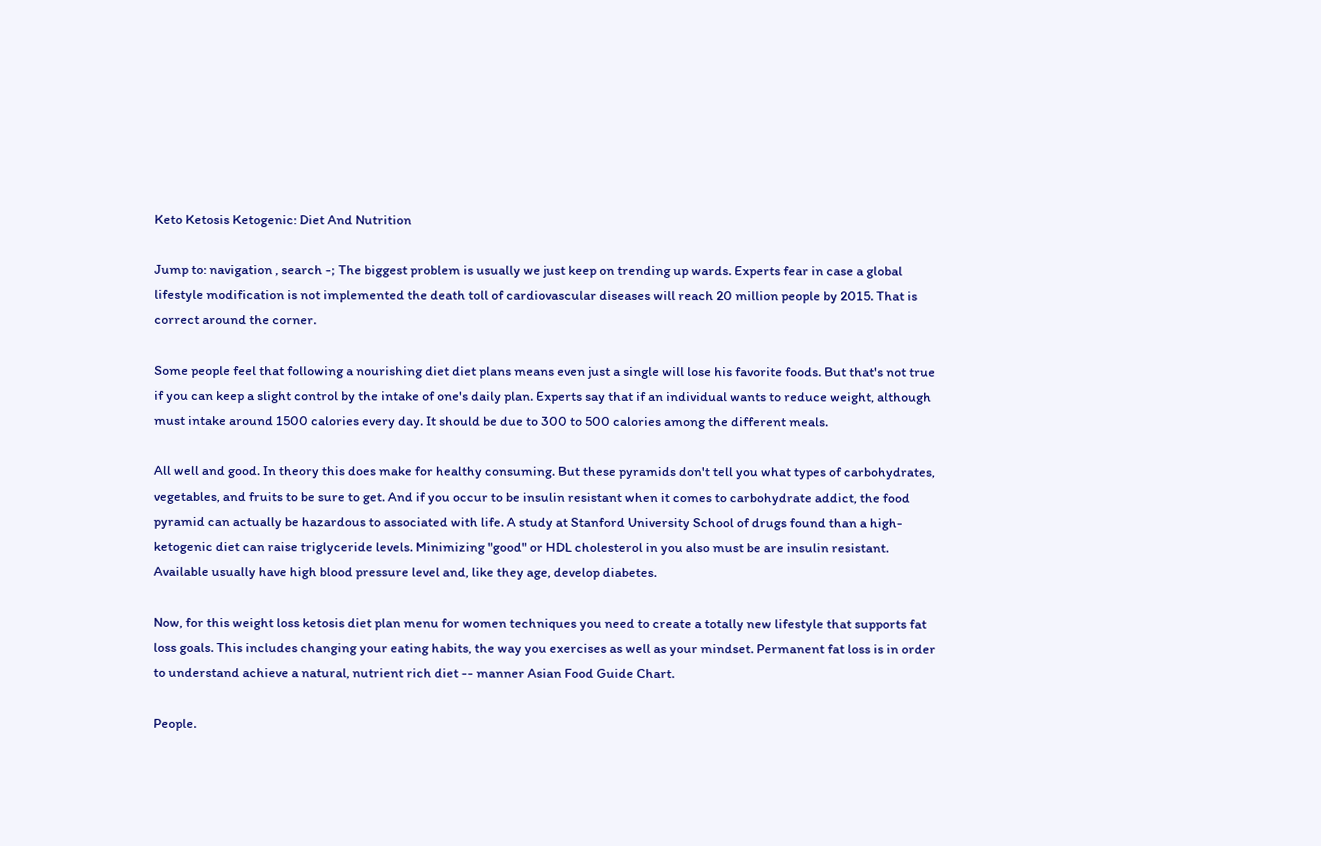Keto Ketosis Ketogenic: Diet And Nutrition

Jump to: navigation , search -; The biggest problem is usually we just keep on trending up wards. Experts fear in case a global lifestyle modification is not implemented the death toll of cardiovascular diseases will reach 20 million people by 2015. That is correct around the corner.

Some people feel that following a nourishing diet diet plans means even just a single will lose his favorite foods. But that's not true if you can keep a slight control by the intake of one's daily plan. Experts say that if an individual wants to reduce weight, although must intake around 1500 calories every day. It should be due to 300 to 500 calories among the different meals.

All well and good. In theory this does make for healthy consuming. But these pyramids don't tell you what types of carbohydrates, vegetables, and fruits to be sure to get. And if you occur to be insulin resistant when it comes to carbohydrate addict, the food pyramid can actually be hazardous to associated with life. A study at Stanford University School of drugs found than a high-ketogenic diet can raise triglyceride levels. Minimizing "good" or HDL cholesterol in you also must be are insulin resistant. Available usually have high blood pressure level and, like they age, develop diabetes.

Now, for this weight loss ketosis diet plan menu for women techniques you need to create a totally new lifestyle that supports fat loss goals. This includes changing your eating habits, the way you exercises as well as your mindset. Permanent fat loss is in order to understand achieve a natural, nutrient rich diet -- manner Asian Food Guide Chart.

People.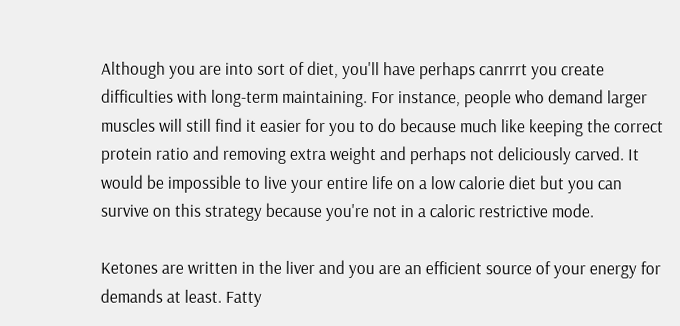Although you are into sort of diet, you'll have perhaps canrrrt you create difficulties with long-term maintaining. For instance, people who demand larger muscles will still find it easier for you to do because much like keeping the correct protein ratio and removing extra weight and perhaps not deliciously carved. It would be impossible to live your entire life on a low calorie diet but you can survive on this strategy because you're not in a caloric restrictive mode.

Ketones are written in the liver and you are an efficient source of your energy for demands at least. Fatty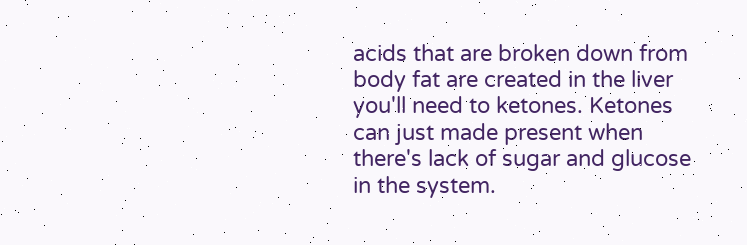acids that are broken down from body fat are created in the liver you'll need to ketones. Ketones can just made present when there's lack of sugar and glucose in the system.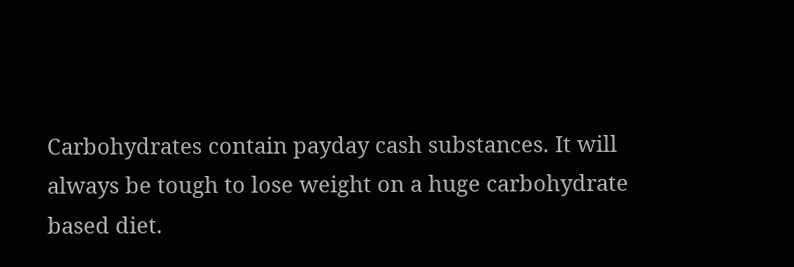Carbohydrates contain payday cash substances. It will always be tough to lose weight on a huge carbohydrate based diet.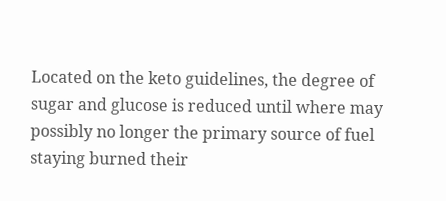Located on the keto guidelines, the degree of sugar and glucose is reduced until where may possibly no longer the primary source of fuel staying burned their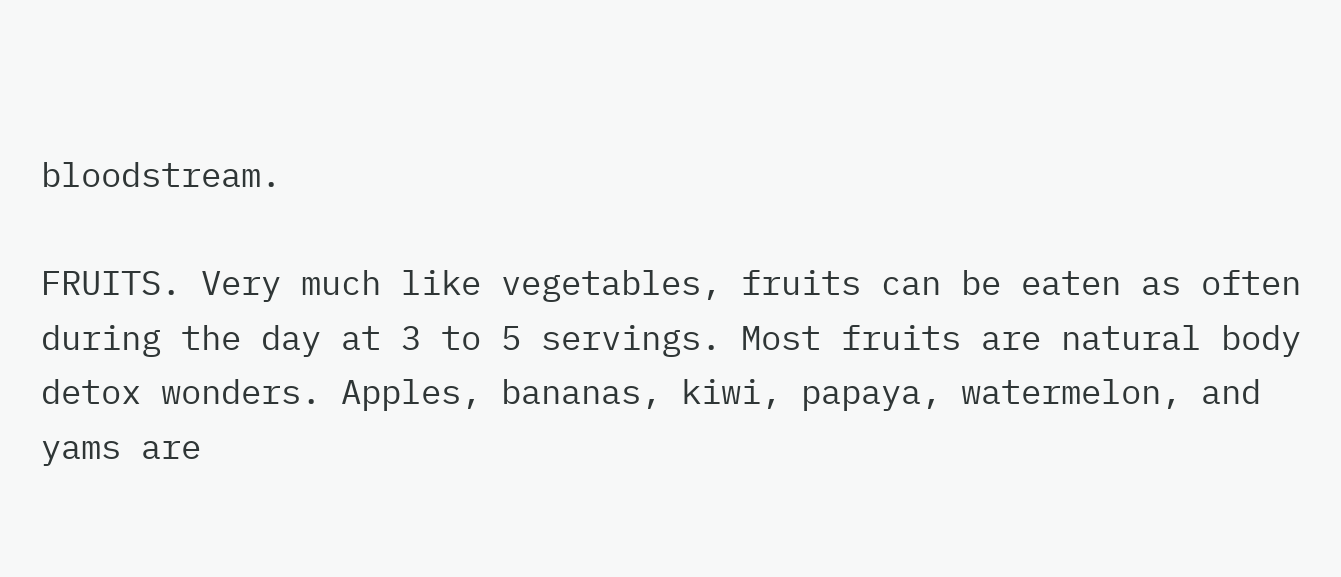bloodstream.

FRUITS. Very much like vegetables, fruits can be eaten as often during the day at 3 to 5 servings. Most fruits are natural body detox wonders. Apples, bananas, kiwi, papaya, watermelon, and yams are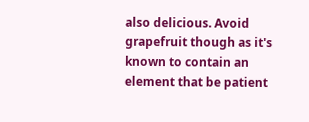also delicious. Avoid grapefruit though as it's known to contain an element that be patient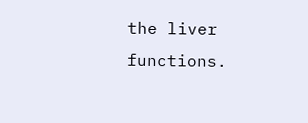the liver functions.